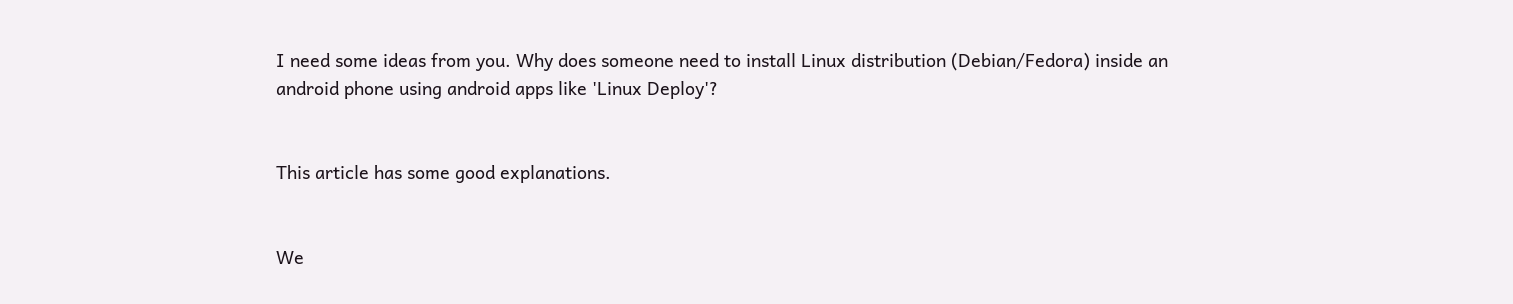I need some ideas from you. Why does someone need to install Linux distribution (Debian/Fedora) inside an android phone using android apps like 'Linux Deploy'?


This article has some good explanations.


We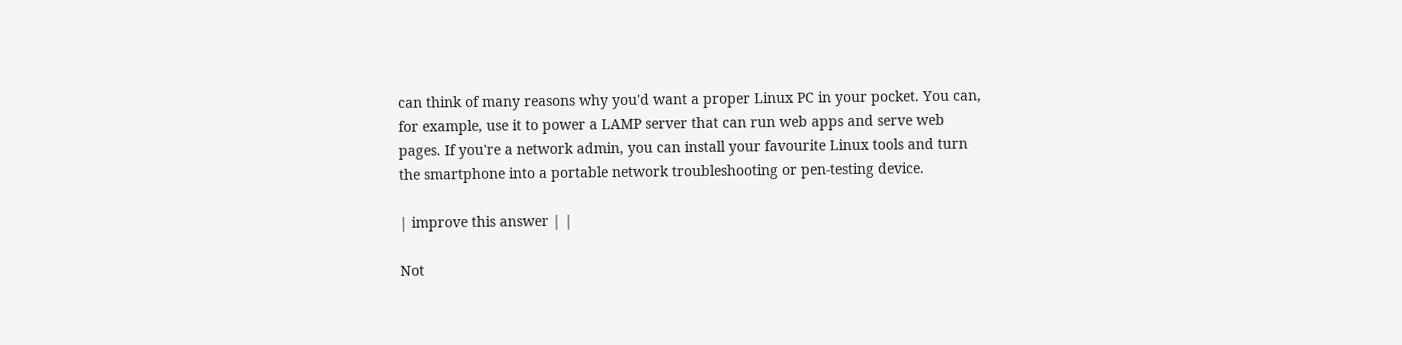can think of many reasons why you'd want a proper Linux PC in your pocket. You can, for example, use it to power a LAMP server that can run web apps and serve web pages. If you're a network admin, you can install your favourite Linux tools and turn the smartphone into a portable network troubleshooting or pen-testing device.

| improve this answer | |

Not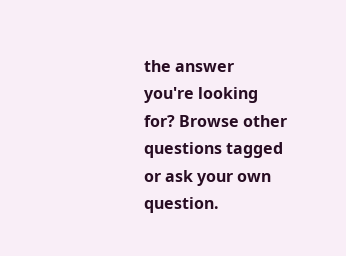the answer you're looking for? Browse other questions tagged or ask your own question.